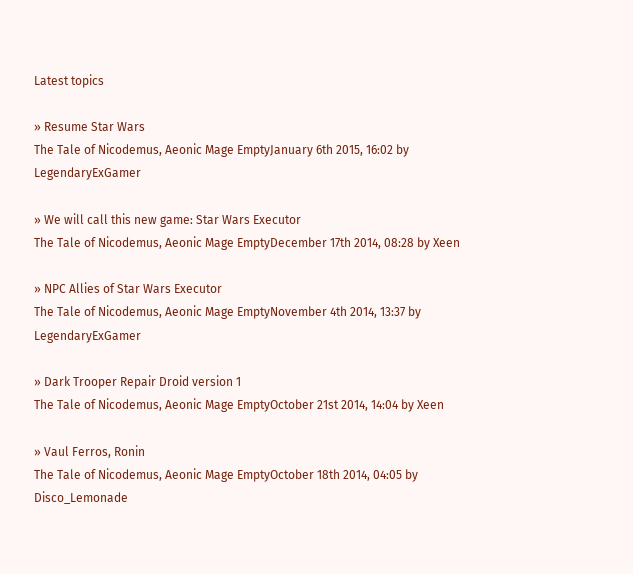Latest topics

» Resume Star Wars
The Tale of Nicodemus, Aeonic Mage EmptyJanuary 6th 2015, 16:02 by LegendaryExGamer

» We will call this new game: Star Wars Executor
The Tale of Nicodemus, Aeonic Mage EmptyDecember 17th 2014, 08:28 by Xeen

» NPC Allies of Star Wars Executor
The Tale of Nicodemus, Aeonic Mage EmptyNovember 4th 2014, 13:37 by LegendaryExGamer

» Dark Trooper Repair Droid version 1
The Tale of Nicodemus, Aeonic Mage EmptyOctober 21st 2014, 14:04 by Xeen

» Vaul Ferros, Ronin
The Tale of Nicodemus, Aeonic Mage EmptyOctober 18th 2014, 04:05 by Disco_Lemonade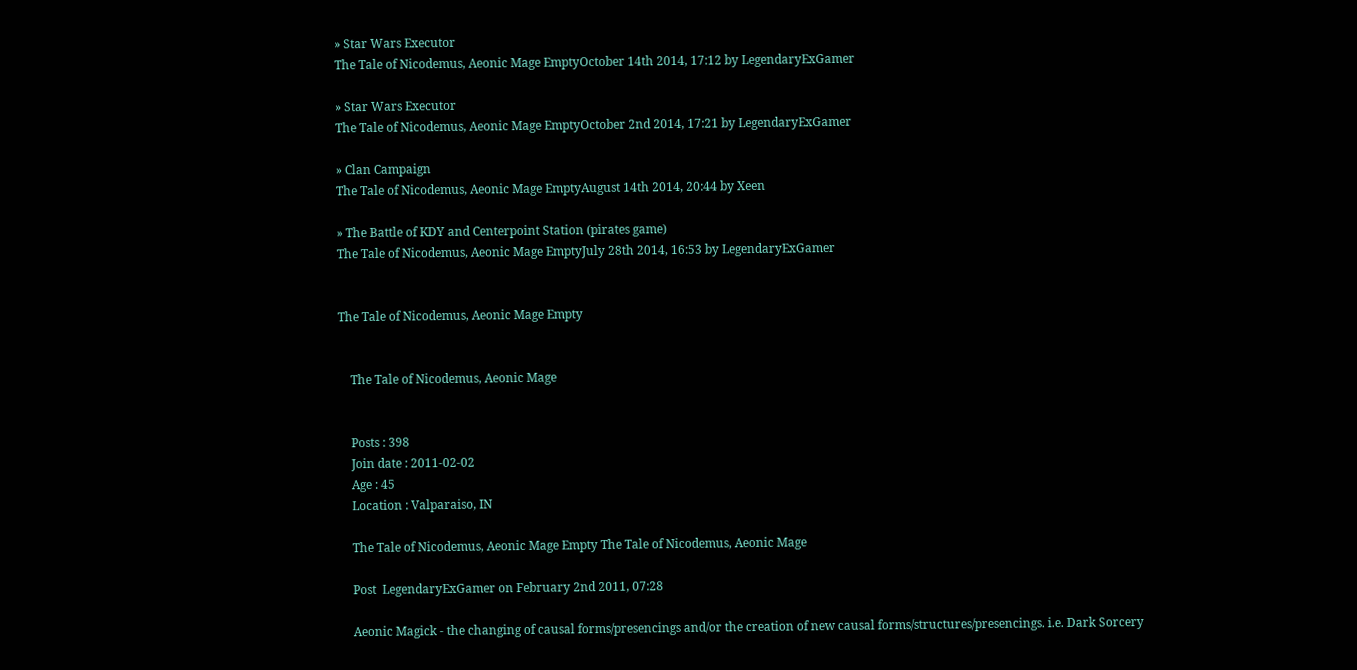» Star Wars Executor
The Tale of Nicodemus, Aeonic Mage EmptyOctober 14th 2014, 17:12 by LegendaryExGamer

» Star Wars Executor
The Tale of Nicodemus, Aeonic Mage EmptyOctober 2nd 2014, 17:21 by LegendaryExGamer

» Clan Campaign
The Tale of Nicodemus, Aeonic Mage EmptyAugust 14th 2014, 20:44 by Xeen

» The Battle of KDY and Centerpoint Station (pirates game)
The Tale of Nicodemus, Aeonic Mage EmptyJuly 28th 2014, 16:53 by LegendaryExGamer


The Tale of Nicodemus, Aeonic Mage Empty


    The Tale of Nicodemus, Aeonic Mage


    Posts : 398
    Join date : 2011-02-02
    Age : 45
    Location : Valparaiso, IN

    The Tale of Nicodemus, Aeonic Mage Empty The Tale of Nicodemus, Aeonic Mage

    Post  LegendaryExGamer on February 2nd 2011, 07:28

    Aeonic Magick - the changing of causal forms/presencings and/or the creation of new causal forms/structures/presencings. i.e. Dark Sorcery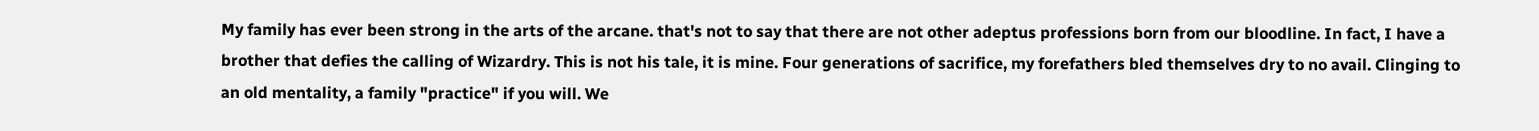My family has ever been strong in the arts of the arcane. that's not to say that there are not other adeptus professions born from our bloodline. In fact, I have a brother that defies the calling of Wizardry. This is not his tale, it is mine. Four generations of sacrifice, my forefathers bled themselves dry to no avail. Clinging to an old mentality, a family "practice" if you will. We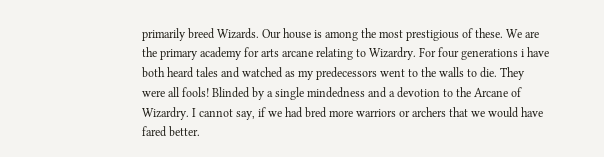primarily breed Wizards. Our house is among the most prestigious of these. We are the primary academy for arts arcane relating to Wizardry. For four generations i have both heard tales and watched as my predecessors went to the walls to die. They were all fools! Blinded by a single mindedness and a devotion to the Arcane of Wizardry. I cannot say, if we had bred more warriors or archers that we would have fared better.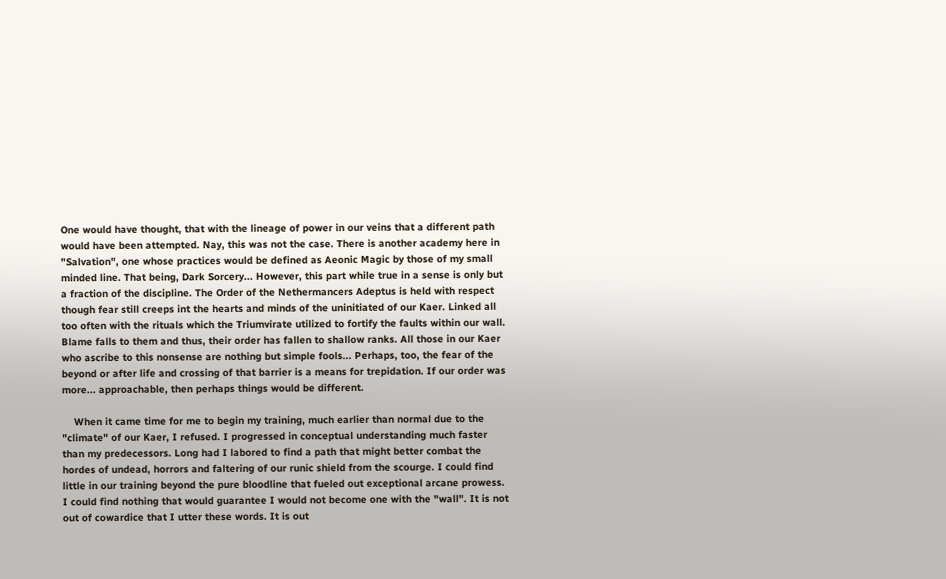One would have thought, that with the lineage of power in our veins that a different path would have been attempted. Nay, this was not the case. There is another academy here in "Salvation", one whose practices would be defined as Aeonic Magic by those of my small minded line. That being, Dark Sorcery... However, this part while true in a sense is only but a fraction of the discipline. The Order of the Nethermancers Adeptus is held with respect though fear still creeps int the hearts and minds of the uninitiated of our Kaer. Linked all too often with the rituals which the Triumvirate utilized to fortify the faults within our wall. Blame falls to them and thus, their order has fallen to shallow ranks. All those in our Kaer who ascribe to this nonsense are nothing but simple fools... Perhaps, too, the fear of the beyond or after life and crossing of that barrier is a means for trepidation. If our order was more... approachable, then perhaps things would be different.

    When it came time for me to begin my training, much earlier than normal due to the "climate" of our Kaer, I refused. I progressed in conceptual understanding much faster than my predecessors. Long had I labored to find a path that might better combat the hordes of undead, horrors and faltering of our runic shield from the scourge. I could find little in our training beyond the pure bloodline that fueled out exceptional arcane prowess. I could find nothing that would guarantee I would not become one with the "wall". It is not out of cowardice that I utter these words. It is out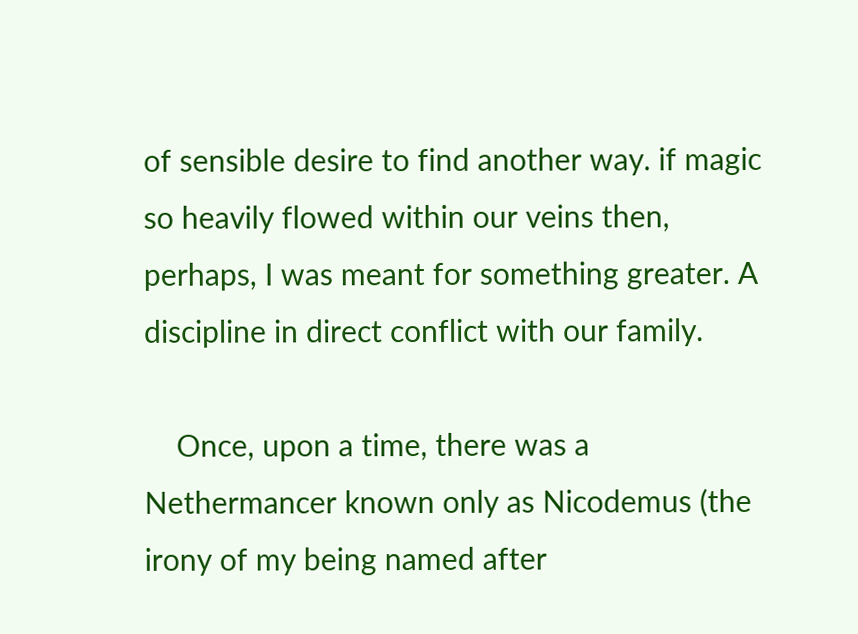of sensible desire to find another way. if magic so heavily flowed within our veins then, perhaps, I was meant for something greater. A discipline in direct conflict with our family.

    Once, upon a time, there was a Nethermancer known only as Nicodemus (the irony of my being named after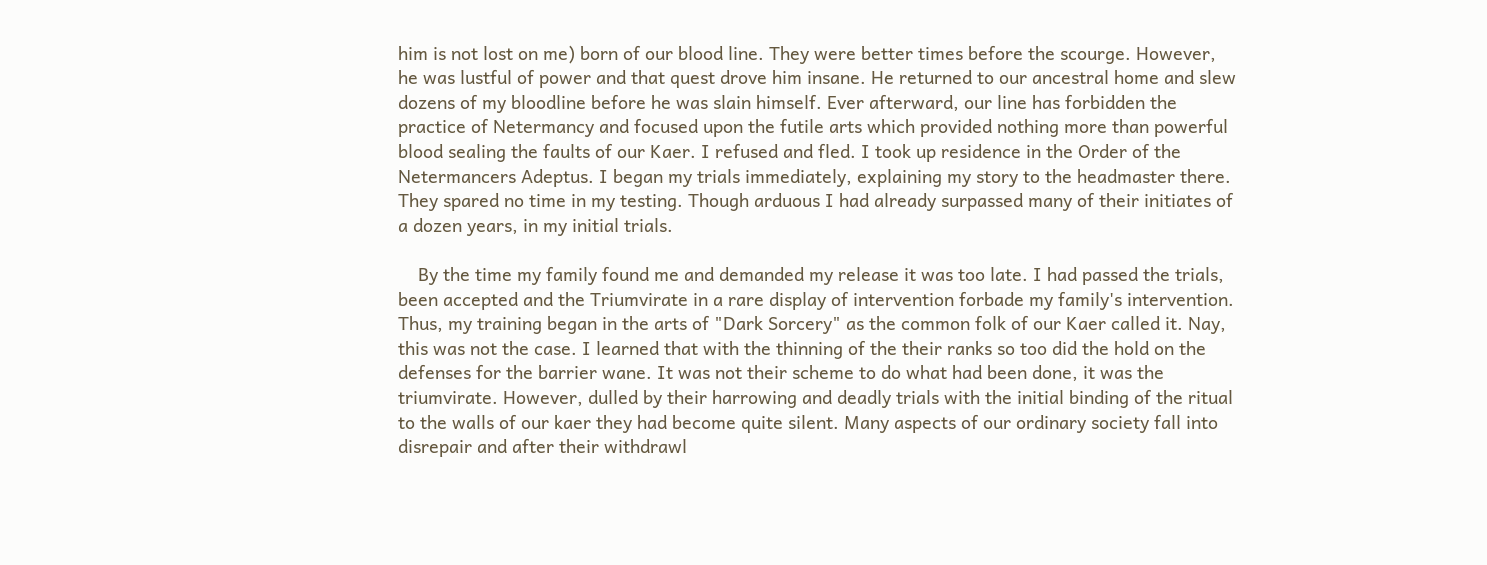him is not lost on me) born of our blood line. They were better times before the scourge. However, he was lustful of power and that quest drove him insane. He returned to our ancestral home and slew dozens of my bloodline before he was slain himself. Ever afterward, our line has forbidden the practice of Netermancy and focused upon the futile arts which provided nothing more than powerful blood sealing the faults of our Kaer. I refused and fled. I took up residence in the Order of the Netermancers Adeptus. I began my trials immediately, explaining my story to the headmaster there. They spared no time in my testing. Though arduous I had already surpassed many of their initiates of a dozen years, in my initial trials.

    By the time my family found me and demanded my release it was too late. I had passed the trials, been accepted and the Triumvirate in a rare display of intervention forbade my family's intervention. Thus, my training began in the arts of "Dark Sorcery" as the common folk of our Kaer called it. Nay, this was not the case. I learned that with the thinning of the their ranks so too did the hold on the defenses for the barrier wane. It was not their scheme to do what had been done, it was the triumvirate. However, dulled by their harrowing and deadly trials with the initial binding of the ritual to the walls of our kaer they had become quite silent. Many aspects of our ordinary society fall into disrepair and after their withdrawl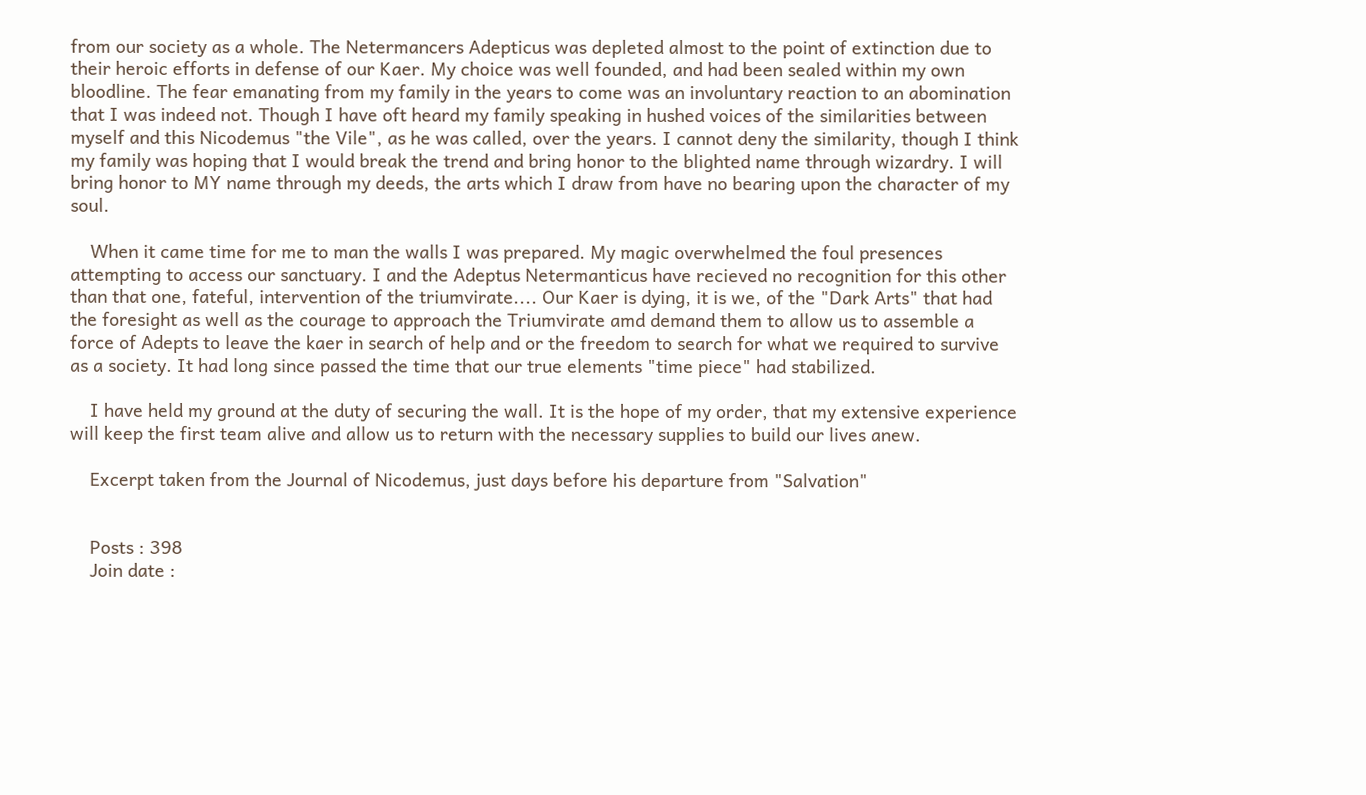from our society as a whole. The Netermancers Adepticus was depleted almost to the point of extinction due to their heroic efforts in defense of our Kaer. My choice was well founded, and had been sealed within my own bloodline. The fear emanating from my family in the years to come was an involuntary reaction to an abomination that I was indeed not. Though I have oft heard my family speaking in hushed voices of the similarities between myself and this Nicodemus "the Vile", as he was called, over the years. I cannot deny the similarity, though I think my family was hoping that I would break the trend and bring honor to the blighted name through wizardry. I will bring honor to MY name through my deeds, the arts which I draw from have no bearing upon the character of my soul.

    When it came time for me to man the walls I was prepared. My magic overwhelmed the foul presences attempting to access our sanctuary. I and the Adeptus Netermanticus have recieved no recognition for this other than that one, fateful, intervention of the triumvirate.... Our Kaer is dying, it is we, of the "Dark Arts" that had the foresight as well as the courage to approach the Triumvirate amd demand them to allow us to assemble a force of Adepts to leave the kaer in search of help and or the freedom to search for what we required to survive as a society. It had long since passed the time that our true elements "time piece" had stabilized.

    I have held my ground at the duty of securing the wall. It is the hope of my order, that my extensive experience will keep the first team alive and allow us to return with the necessary supplies to build our lives anew.

    Excerpt taken from the Journal of Nicodemus, just days before his departure from "Salvation"


    Posts : 398
    Join date :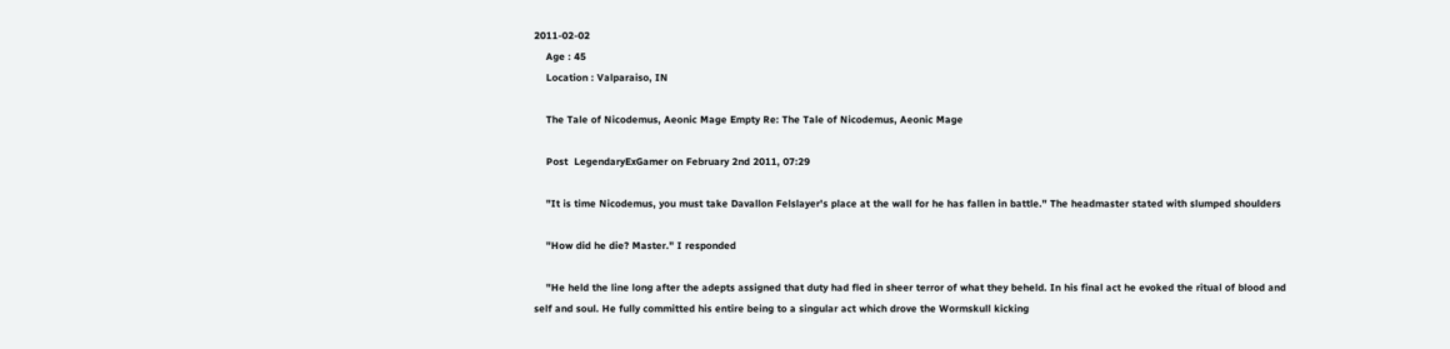2011-02-02
    Age : 45
    Location : Valparaiso, IN

    The Tale of Nicodemus, Aeonic Mage Empty Re: The Tale of Nicodemus, Aeonic Mage

    Post  LegendaryExGamer on February 2nd 2011, 07:29

    "It is time Nicodemus, you must take Davallon Felslayer's place at the wall for he has fallen in battle." The headmaster stated with slumped shoulders

    "How did he die? Master." I responded

    "He held the line long after the adepts assigned that duty had fled in sheer terror of what they beheld. In his final act he evoked the ritual of blood and self and soul. He fully committed his entire being to a singular act which drove the Wormskull kicking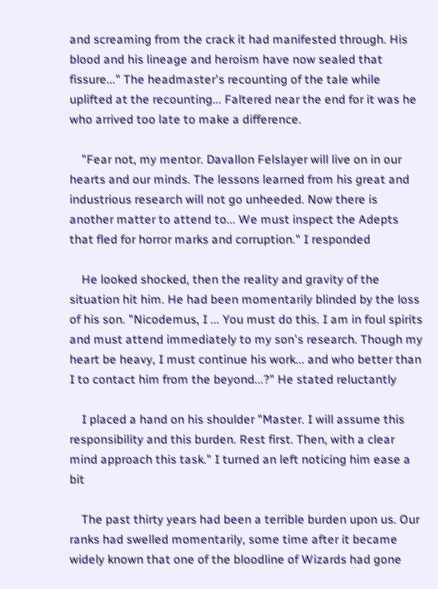and screaming from the crack it had manifested through. His blood and his lineage and heroism have now sealed that fissure..." The headmaster's recounting of the tale while uplifted at the recounting... Faltered near the end for it was he who arrived too late to make a difference.

    "Fear not, my mentor. Davallon Felslayer will live on in our hearts and our minds. The lessons learned from his great and industrious research will not go unheeded. Now there is another matter to attend to... We must inspect the Adepts that fled for horror marks and corruption." I responded

    He looked shocked, then the reality and gravity of the situation hit him. He had been momentarily blinded by the loss of his son. "Nicodemus, I ... You must do this. I am in foul spirits and must attend immediately to my son's research. Though my heart be heavy, I must continue his work... and who better than I to contact him from the beyond...?" He stated reluctantly

    I placed a hand on his shoulder "Master. I will assume this responsibility and this burden. Rest first. Then, with a clear mind approach this task." I turned an left noticing him ease a bit

    The past thirty years had been a terrible burden upon us. Our ranks had swelled momentarily, some time after it became widely known that one of the bloodline of Wizards had gone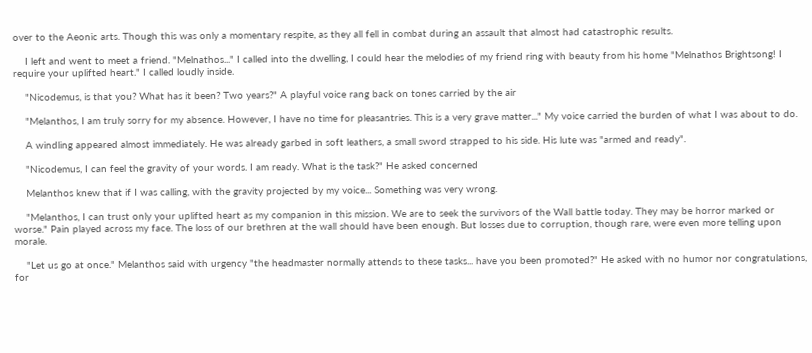over to the Aeonic arts. Though this was only a momentary respite, as they all fell in combat during an assault that almost had catastrophic results.

    I left and went to meet a friend. "Melnathos..." I called into the dwelling, I could hear the melodies of my friend ring with beauty from his home "Melnathos Brightsong! I require your uplifted heart." I called loudly inside.

    "Nicodemus, is that you? What has it been? Two years?" A playful voice rang back on tones carried by the air

    "Melanthos, I am truly sorry for my absence. However, I have no time for pleasantries. This is a very grave matter..." My voice carried the burden of what I was about to do.

    A windling appeared almost immediately. He was already garbed in soft leathers, a small sword strapped to his side. His lute was "armed and ready".

    "Nicodemus, I can feel the gravity of your words. I am ready. What is the task?" He asked concerned

    Melanthos knew that if I was calling, with the gravity projected by my voice... Something was very wrong.

    "Melanthos, I can trust only your uplifted heart as my companion in this mission. We are to seek the survivors of the Wall battle today. They may be horror marked or worse." Pain played across my face. The loss of our brethren at the wall should have been enough. But losses due to corruption, though rare, were even more telling upon morale.

    "Let us go at once." Melanthos said with urgency "the headmaster normally attends to these tasks... have you been promoted?" He asked with no humor nor congratulations, for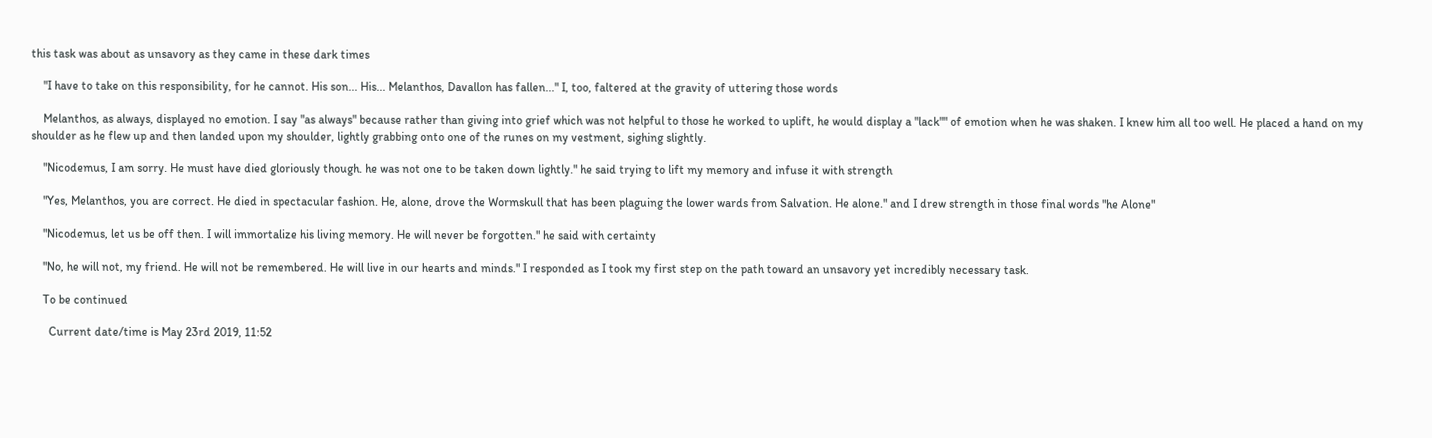this task was about as unsavory as they came in these dark times

    "I have to take on this responsibility, for he cannot. His son... His... Melanthos, Davallon has fallen..." I, too, faltered at the gravity of uttering those words

    Melanthos, as always, displayed no emotion. I say "as always" because rather than giving into grief which was not helpful to those he worked to uplift, he would display a "lack"" of emotion when he was shaken. I knew him all too well. He placed a hand on my shoulder as he flew up and then landed upon my shoulder, lightly grabbing onto one of the runes on my vestment, sighing slightly.

    "Nicodemus, I am sorry. He must have died gloriously though. he was not one to be taken down lightly." he said trying to lift my memory and infuse it with strength

    "Yes, Melanthos, you are correct. He died in spectacular fashion. He, alone, drove the Wormskull that has been plaguing the lower wards from Salvation. He alone." and I drew strength in those final words "he Alone"

    "Nicodemus, let us be off then. I will immortalize his living memory. He will never be forgotten." he said with certainty

    "No, he will not, my friend. He will not be remembered. He will live in our hearts and minds." I responded as I took my first step on the path toward an unsavory yet incredibly necessary task.

    To be continued

      Current date/time is May 23rd 2019, 11:52